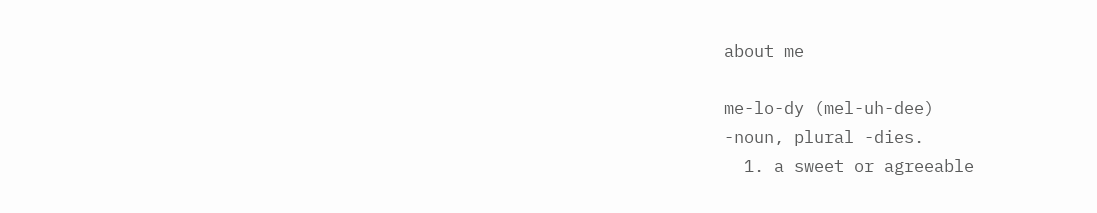about me

me-lo-dy (mel-uh-dee)
-noun, plural -dies.
  1. a sweet or agreeable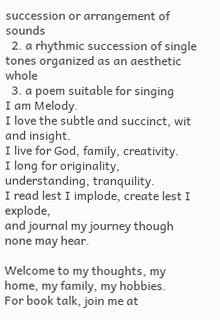succession or arrangement of sounds
  2. a rhythmic succession of single tones organized as an aesthetic whole
  3. a poem suitable for singing
I am Melody.
I love the subtle and succinct, wit and insight.
I live for God, family, creativity.
I long for originality, understanding, tranquility.
I read lest I implode, create lest I explode,
and journal my journey though none may hear.

Welcome to my thoughts, my home, my family, my hobbies.
For book talk, join me at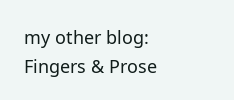my other blog: Fingers & Prose